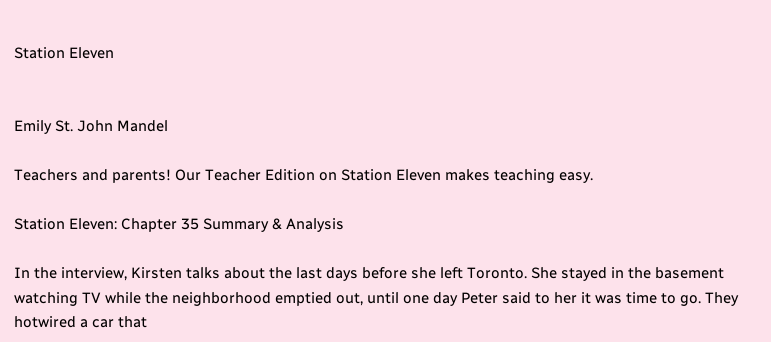Station Eleven


Emily St. John Mandel

Teachers and parents! Our Teacher Edition on Station Eleven makes teaching easy.

Station Eleven: Chapter 35 Summary & Analysis

In the interview, Kirsten talks about the last days before she left Toronto. She stayed in the basement watching TV while the neighborhood emptied out, until one day Peter said to her it was time to go. They hotwired a car that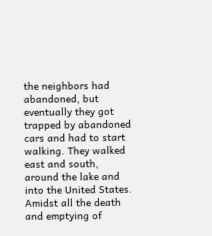the neighbors had abandoned, but eventually they got trapped by abandoned cars and had to start walking. They walked east and south, around the lake and into the United States.
Amidst all the death and emptying of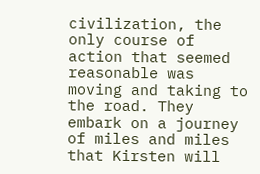civilization, the only course of action that seemed reasonable was moving and taking to the road. They embark on a journey of miles and miles that Kirsten will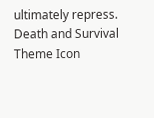ultimately repress.
Death and Survival Theme Icon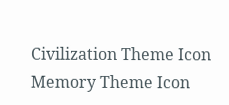Civilization Theme Icon
Memory Theme Icon